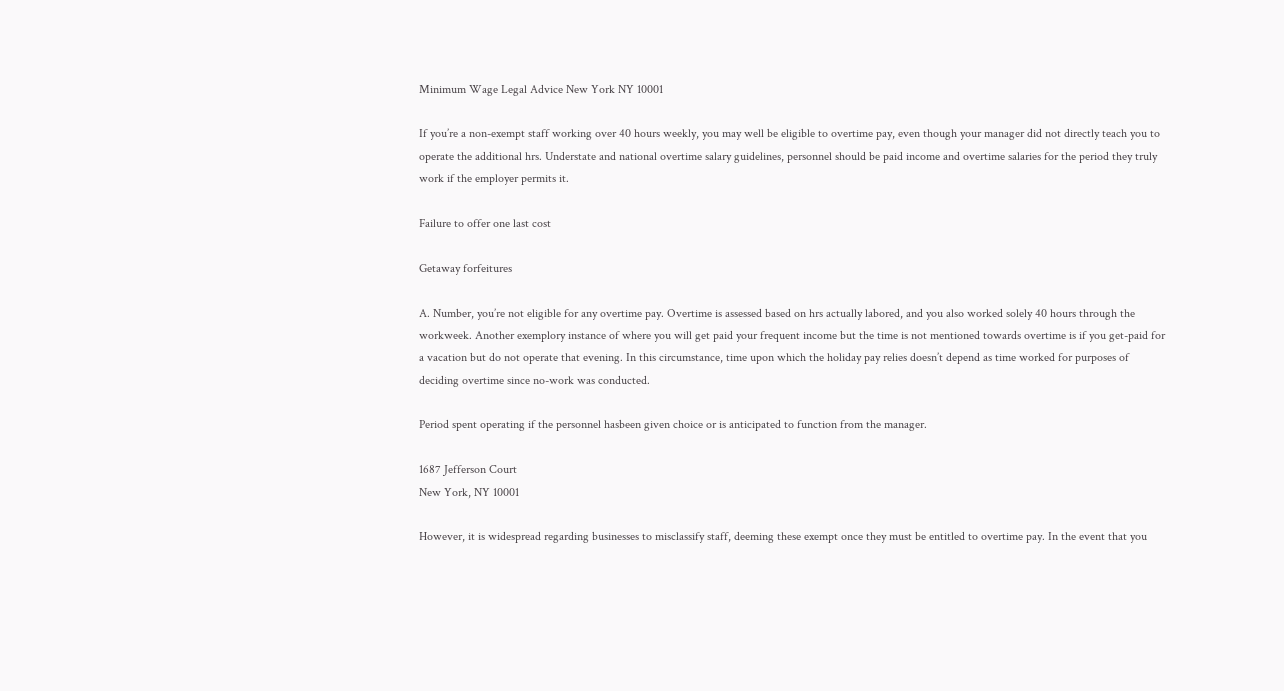Minimum Wage Legal Advice New York NY 10001

If you’re a non-exempt staff working over 40 hours weekly, you may well be eligible to overtime pay, even though your manager did not directly teach you to operate the additional hrs. Understate and national overtime salary guidelines, personnel should be paid income and overtime salaries for the period they truly work if the employer permits it.

Failure to offer one last cost

Getaway forfeitures

A. Number, you’re not eligible for any overtime pay. Overtime is assessed based on hrs actually labored, and you also worked solely 40 hours through the workweek. Another exemplory instance of where you will get paid your frequent income but the time is not mentioned towards overtime is if you get-paid for a vacation but do not operate that evening. In this circumstance, time upon which the holiday pay relies doesn’t depend as time worked for purposes of deciding overtime since no-work was conducted.

Period spent operating if the personnel hasbeen given choice or is anticipated to function from the manager.

1687 Jefferson Court
New York, NY 10001

However, it is widespread regarding businesses to misclassify staff, deeming these exempt once they must be entitled to overtime pay. In the event that you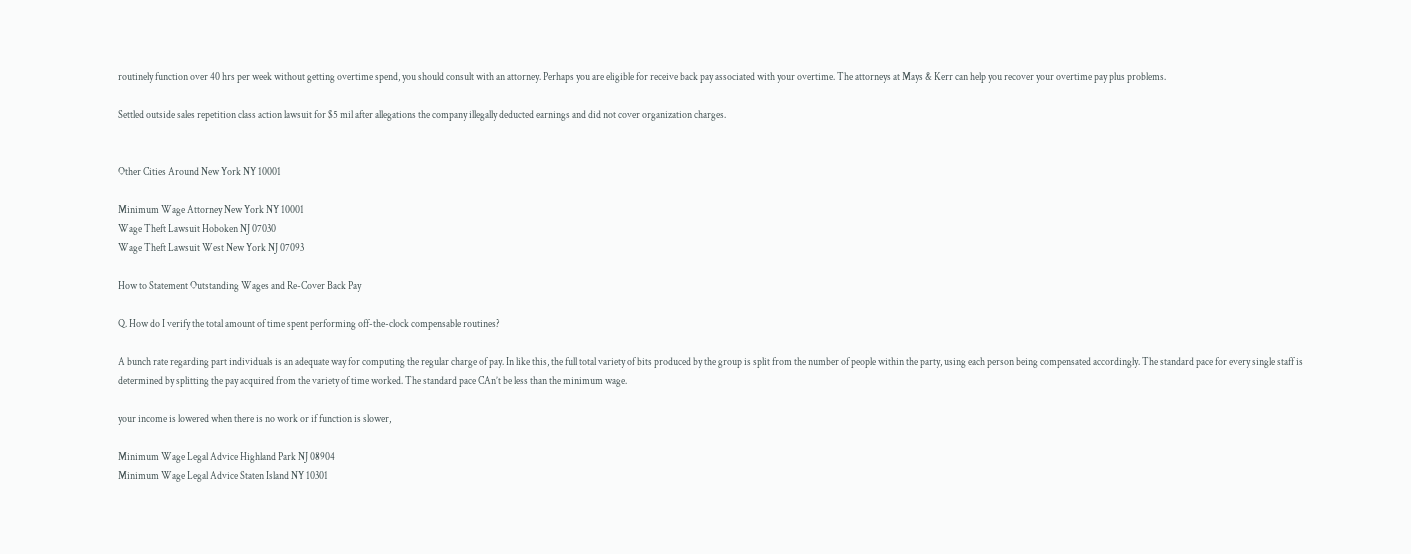routinely function over 40 hrs per week without getting overtime spend, you should consult with an attorney. Perhaps you are eligible for receive back pay associated with your overtime. The attorneys at Mays & Kerr can help you recover your overtime pay plus problems.

Settled outside sales repetition class action lawsuit for $5 mil after allegations the company illegally deducted earnings and did not cover organization charges.


Other Cities Around New York NY 10001

Minimum Wage Attorney New York NY 10001
Wage Theft Lawsuit Hoboken NJ 07030
Wage Theft Lawsuit West New York NJ 07093

How to Statement Outstanding Wages and Re-Cover Back Pay

Q. How do I verify the total amount of time spent performing off-the-clock compensable routines?

A bunch rate regarding part individuals is an adequate way for computing the regular charge of pay. In like this, the full total variety of bits produced by the group is split from the number of people within the party, using each person being compensated accordingly. The standard pace for every single staff is determined by splitting the pay acquired from the variety of time worked. The standard pace CAn’t be less than the minimum wage.

your income is lowered when there is no work or if function is slower,

Minimum Wage Legal Advice Highland Park NJ 08904
Minimum Wage Legal Advice Staten Island NY 10301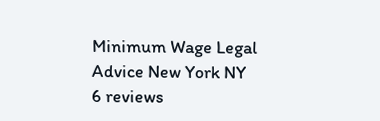Minimum Wage Legal Advice New York NY
6 reviews